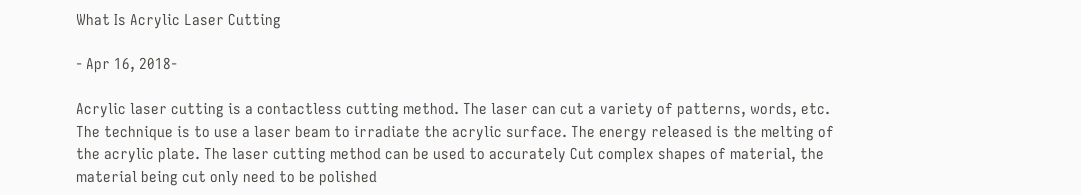What Is Acrylic Laser Cutting

- Apr 16, 2018-

Acrylic laser cutting is a contactless cutting method. The laser can cut a variety of patterns, words, etc. The technique is to use a laser beam to irradiate the acrylic surface. The energy released is the melting of the acrylic plate. The laser cutting method can be used to accurately Cut complex shapes of material, the material being cut only need to be polished